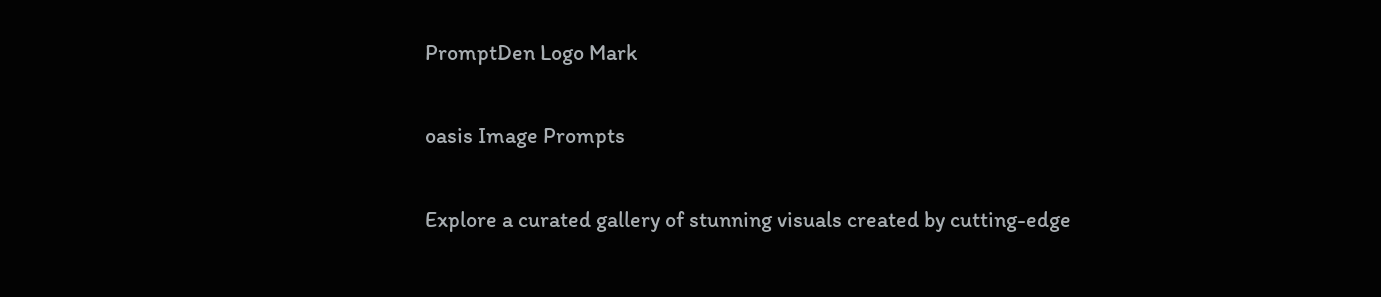PromptDen Logo Mark

oasis Image Prompts

Explore a curated gallery of stunning visuals created by cutting-edge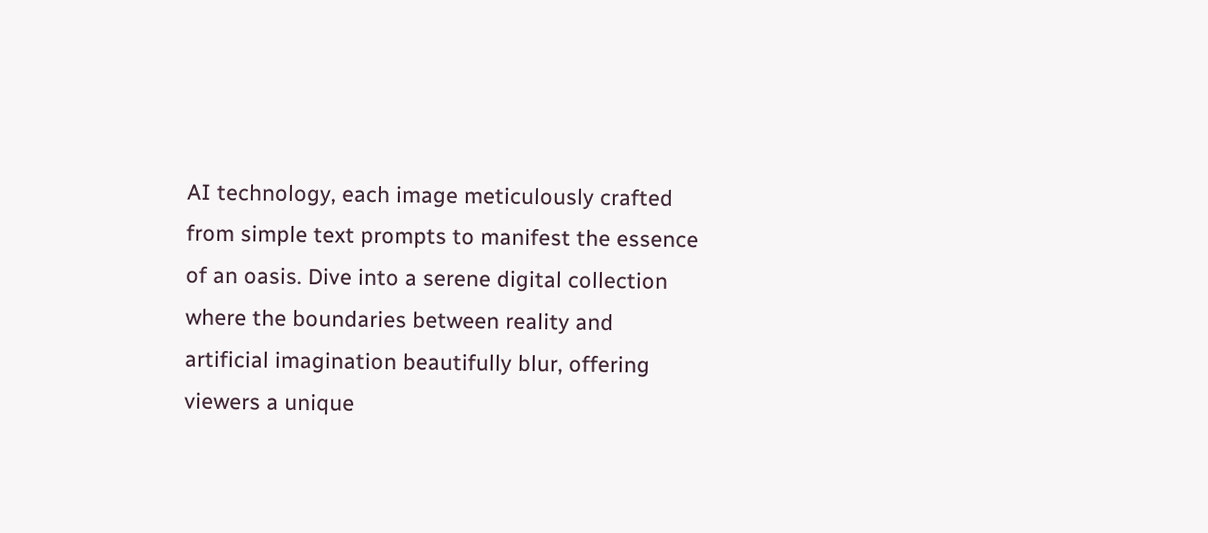AI technology, each image meticulously crafted from simple text prompts to manifest the essence of an oasis. Dive into a serene digital collection where the boundaries between reality and artificial imagination beautifully blur, offering viewers a unique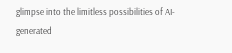glimpse into the limitless possibilities of AI-generated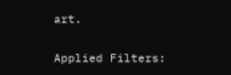art.

Applied Filters: